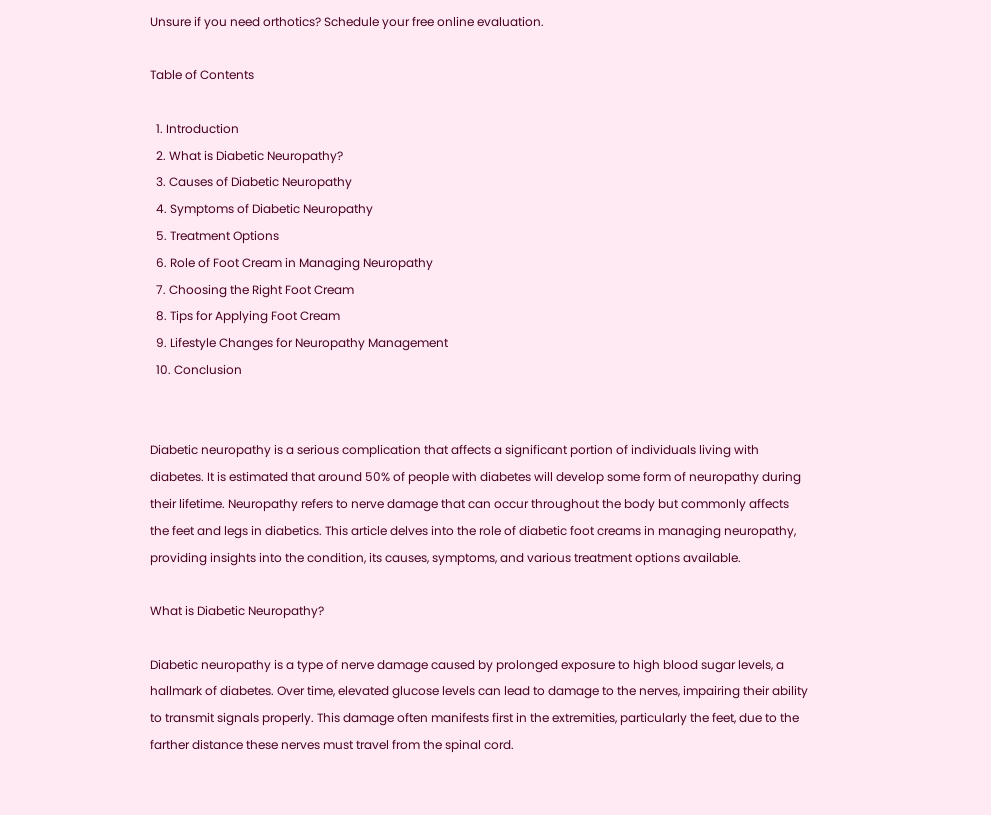Unsure if you need orthotics? Schedule your free online evaluation.

Table of Contents

  1. Introduction
  2. What is Diabetic Neuropathy?
  3. Causes of Diabetic Neuropathy
  4. Symptoms of Diabetic Neuropathy
  5. Treatment Options
  6. Role of Foot Cream in Managing Neuropathy
  7. Choosing the Right Foot Cream
  8. Tips for Applying Foot Cream
  9. Lifestyle Changes for Neuropathy Management
  10. Conclusion


Diabetic neuropathy is a serious complication that affects a significant portion of individuals living with diabetes. It is estimated that around 50% of people with diabetes will develop some form of neuropathy during their lifetime. Neuropathy refers to nerve damage that can occur throughout the body but commonly affects the feet and legs in diabetics. This article delves into the role of diabetic foot creams in managing neuropathy, providing insights into the condition, its causes, symptoms, and various treatment options available.

What is Diabetic Neuropathy?

Diabetic neuropathy is a type of nerve damage caused by prolonged exposure to high blood sugar levels, a hallmark of diabetes. Over time, elevated glucose levels can lead to damage to the nerves, impairing their ability to transmit signals properly. This damage often manifests first in the extremities, particularly the feet, due to the farther distance these nerves must travel from the spinal cord.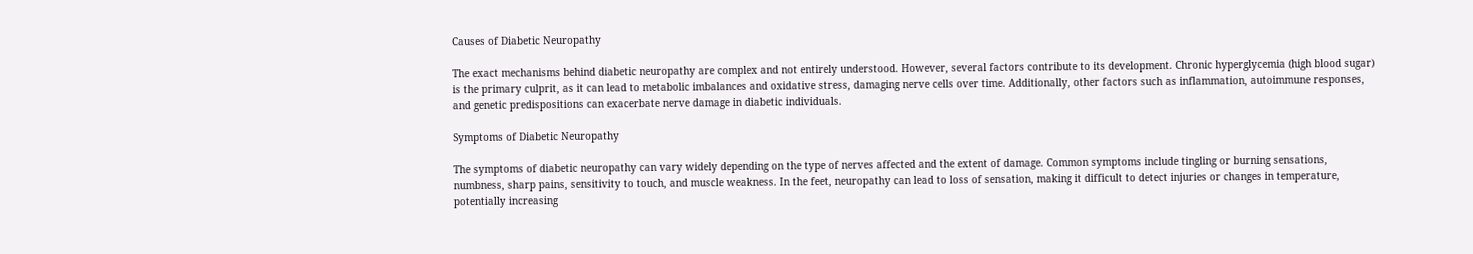Causes of Diabetic Neuropathy

The exact mechanisms behind diabetic neuropathy are complex and not entirely understood. However, several factors contribute to its development. Chronic hyperglycemia (high blood sugar) is the primary culprit, as it can lead to metabolic imbalances and oxidative stress, damaging nerve cells over time. Additionally, other factors such as inflammation, autoimmune responses, and genetic predispositions can exacerbate nerve damage in diabetic individuals.

Symptoms of Diabetic Neuropathy

The symptoms of diabetic neuropathy can vary widely depending on the type of nerves affected and the extent of damage. Common symptoms include tingling or burning sensations, numbness, sharp pains, sensitivity to touch, and muscle weakness. In the feet, neuropathy can lead to loss of sensation, making it difficult to detect injuries or changes in temperature, potentially increasing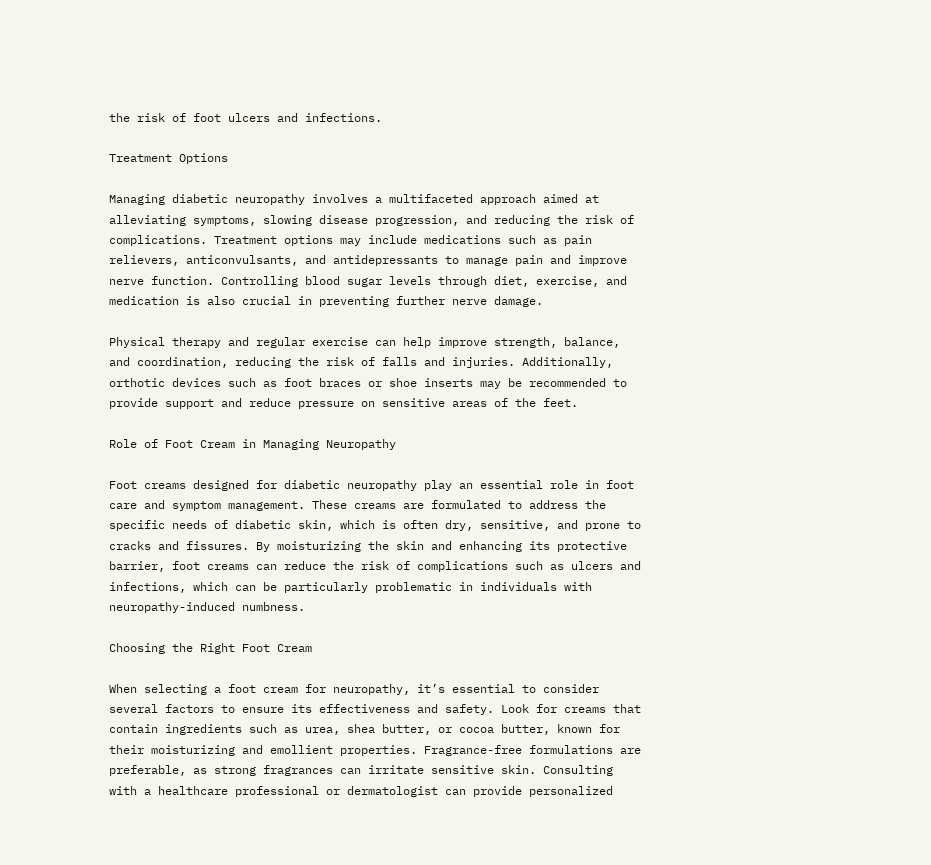the risk of foot ulcers and infections.

Treatment Options

Managing diabetic neuropathy involves a multifaceted approach aimed at alleviating symptoms, slowing disease progression, and reducing the risk of complications. Treatment options may include medications such as pain relievers, anticonvulsants, and antidepressants to manage pain and improve nerve function. Controlling blood sugar levels through diet, exercise, and medication is also crucial in preventing further nerve damage.

Physical therapy and regular exercise can help improve strength, balance, and coordination, reducing the risk of falls and injuries. Additionally, orthotic devices such as foot braces or shoe inserts may be recommended to provide support and reduce pressure on sensitive areas of the feet.

Role of Foot Cream in Managing Neuropathy

Foot creams designed for diabetic neuropathy play an essential role in foot care and symptom management. These creams are formulated to address the specific needs of diabetic skin, which is often dry, sensitive, and prone to cracks and fissures. By moisturizing the skin and enhancing its protective barrier, foot creams can reduce the risk of complications such as ulcers and infections, which can be particularly problematic in individuals with neuropathy-induced numbness.

Choosing the Right Foot Cream

When selecting a foot cream for neuropathy, it’s essential to consider several factors to ensure its effectiveness and safety. Look for creams that contain ingredients such as urea, shea butter, or cocoa butter, known for their moisturizing and emollient properties. Fragrance-free formulations are preferable, as strong fragrances can irritate sensitive skin. Consulting with a healthcare professional or dermatologist can provide personalized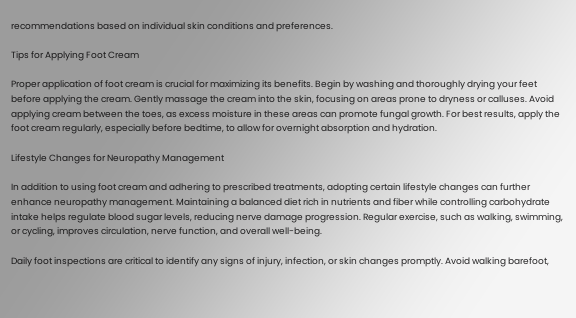recommendations based on individual skin conditions and preferences.

Tips for Applying Foot Cream

Proper application of foot cream is crucial for maximizing its benefits. Begin by washing and thoroughly drying your feet before applying the cream. Gently massage the cream into the skin, focusing on areas prone to dryness or calluses. Avoid applying cream between the toes, as excess moisture in these areas can promote fungal growth. For best results, apply the foot cream regularly, especially before bedtime, to allow for overnight absorption and hydration.

Lifestyle Changes for Neuropathy Management

In addition to using foot cream and adhering to prescribed treatments, adopting certain lifestyle changes can further enhance neuropathy management. Maintaining a balanced diet rich in nutrients and fiber while controlling carbohydrate intake helps regulate blood sugar levels, reducing nerve damage progression. Regular exercise, such as walking, swimming, or cycling, improves circulation, nerve function, and overall well-being.

Daily foot inspections are critical to identify any signs of injury, infection, or skin changes promptly. Avoid walking barefoot,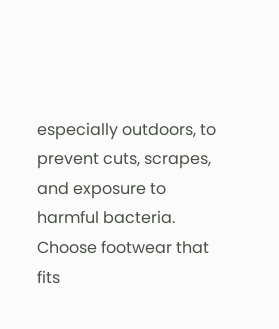especially outdoors, to prevent cuts, scrapes, and exposure to harmful bacteria. Choose footwear that fits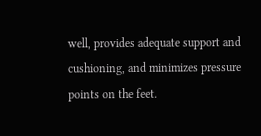well, provides adequate support and cushioning, and minimizes pressure points on the feet.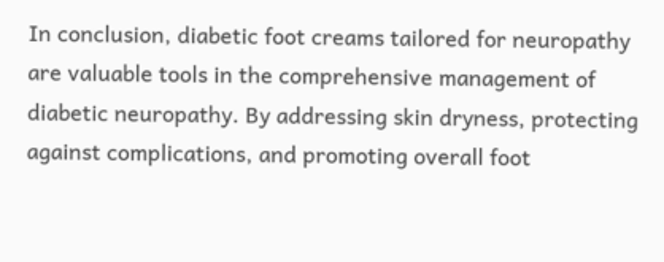In conclusion, diabetic foot creams tailored for neuropathy are valuable tools in the comprehensive management of diabetic neuropathy. By addressing skin dryness, protecting against complications, and promoting overall foot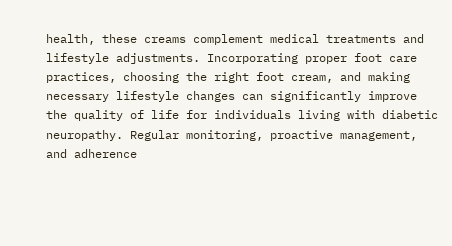health, these creams complement medical treatments and lifestyle adjustments. Incorporating proper foot care practices, choosing the right foot cream, and making necessary lifestyle changes can significantly improve the quality of life for individuals living with diabetic neuropathy. Regular monitoring, proactive management, and adherence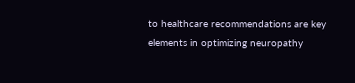to healthcare recommendations are key elements in optimizing neuropathy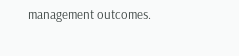management outcomes.